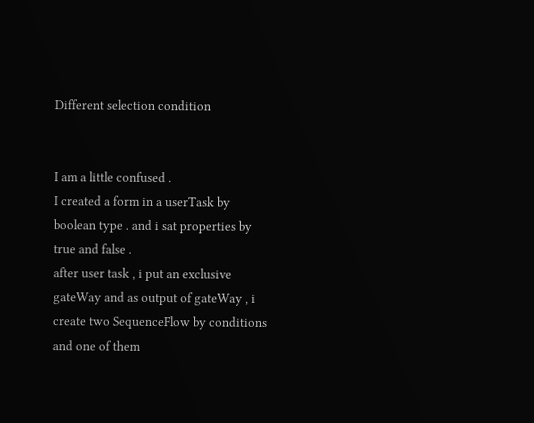Different selection condition


I am a little confused .
I created a form in a userTask by boolean type . and i sat properties by true and false .
after user task , i put an exclusive gateWay and as output of gateWay , i create two SequenceFlow by conditions and one of them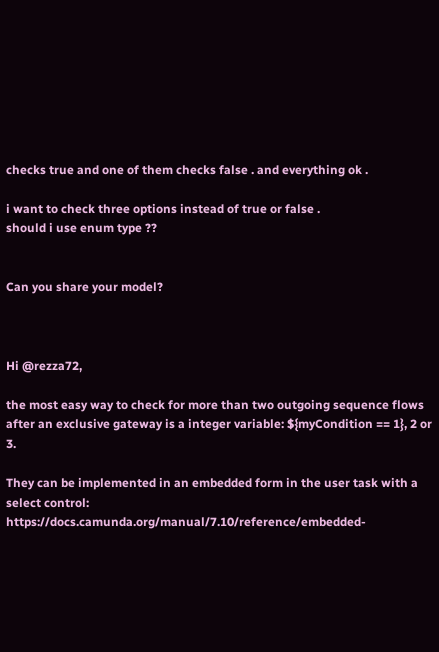checks true and one of them checks false . and everything ok .

i want to check three options instead of true or false .
should i use enum type ??


Can you share your model?



Hi @rezza72,

the most easy way to check for more than two outgoing sequence flows after an exclusive gateway is a integer variable: ${myCondition == 1}, 2 or 3.

They can be implemented in an embedded form in the user task with a select control: https://docs.camunda.org/manual/7.10/reference/embedded-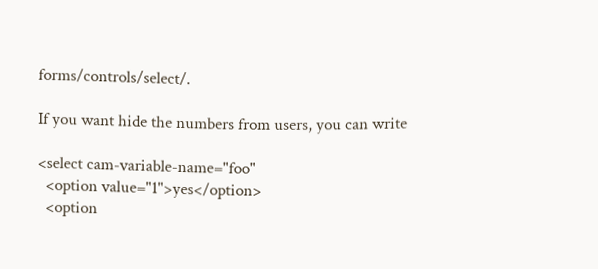forms/controls/select/.

If you want hide the numbers from users, you can write

<select cam-variable-name="foo"
  <option value="1">yes</option>
  <option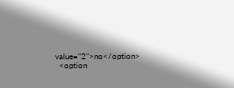value="2">no</option>
  <option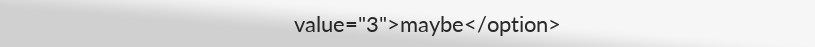value="3">maybe</option>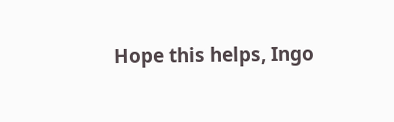Hope this helps, Ingo